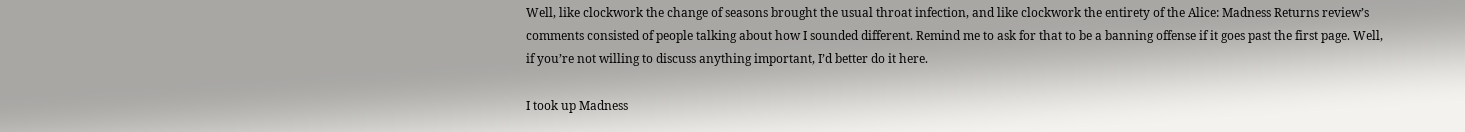Well, like clockwork the change of seasons brought the usual throat infection, and like clockwork the entirety of the Alice: Madness Returns review’s comments consisted of people talking about how I sounded different. Remind me to ask for that to be a banning offense if it goes past the first page. Well, if you’re not willing to discuss anything important, I’d better do it here.

I took up Madness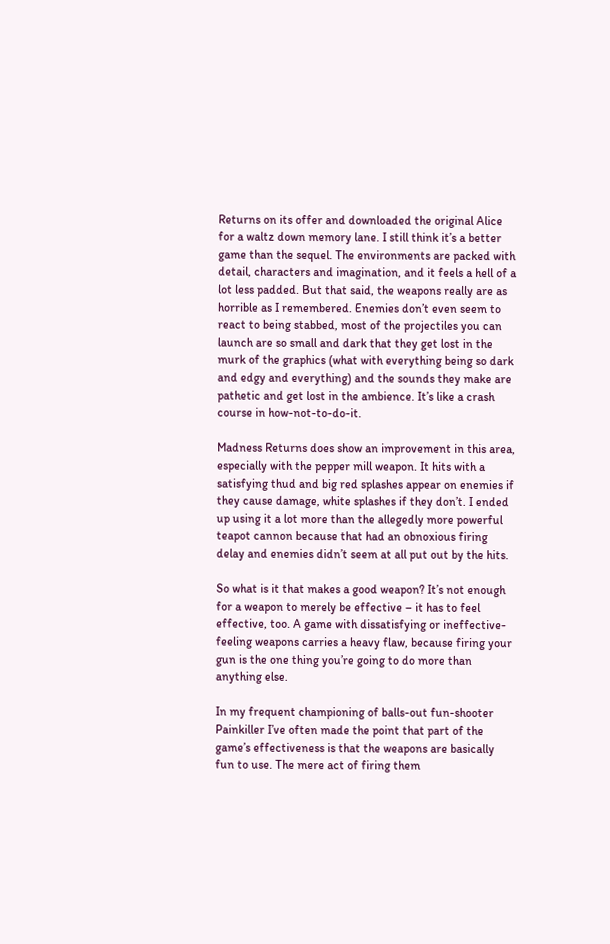Returns on its offer and downloaded the original Alice for a waltz down memory lane. I still think it’s a better game than the sequel. The environments are packed with detail, characters and imagination, and it feels a hell of a lot less padded. But that said, the weapons really are as horrible as I remembered. Enemies don’t even seem to react to being stabbed, most of the projectiles you can launch are so small and dark that they get lost in the murk of the graphics (what with everything being so dark and edgy and everything) and the sounds they make are pathetic and get lost in the ambience. It’s like a crash course in how-not-to-do-it.

Madness Returns does show an improvement in this area, especially with the pepper mill weapon. It hits with a satisfying thud and big red splashes appear on enemies if they cause damage, white splashes if they don’t. I ended up using it a lot more than the allegedly more powerful teapot cannon because that had an obnoxious firing delay and enemies didn’t seem at all put out by the hits.

So what is it that makes a good weapon? It’s not enough for a weapon to merely be effective – it has to feel effective, too. A game with dissatisfying or ineffective-feeling weapons carries a heavy flaw, because firing your gun is the one thing you’re going to do more than anything else.

In my frequent championing of balls-out fun-shooter Painkiller I’ve often made the point that part of the game’s effectiveness is that the weapons are basically fun to use. The mere act of firing them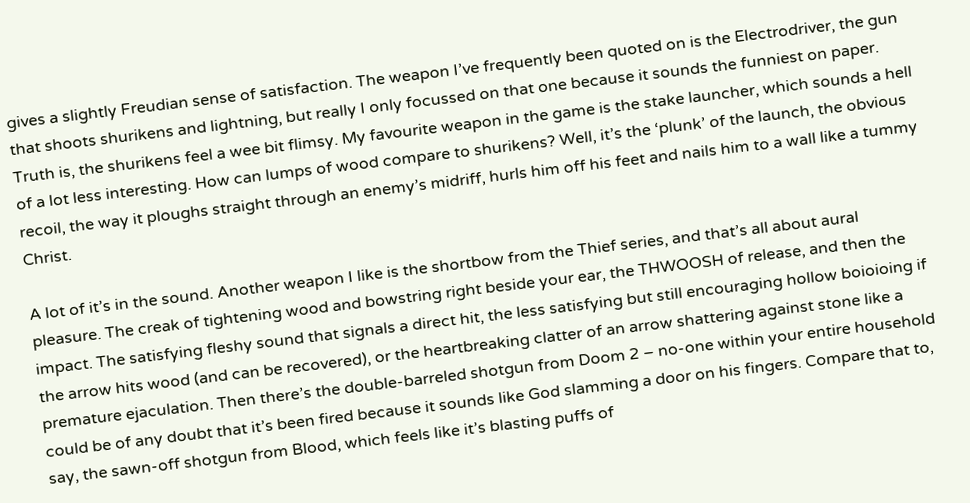gives a slightly Freudian sense of satisfaction. The weapon I’ve frequently been quoted on is the Electrodriver, the gun that shoots shurikens and lightning, but really I only focussed on that one because it sounds the funniest on paper. Truth is, the shurikens feel a wee bit flimsy. My favourite weapon in the game is the stake launcher, which sounds a hell of a lot less interesting. How can lumps of wood compare to shurikens? Well, it’s the ‘plunk’ of the launch, the obvious recoil, the way it ploughs straight through an enemy’s midriff, hurls him off his feet and nails him to a wall like a tummy Christ.

A lot of it’s in the sound. Another weapon I like is the shortbow from the Thief series, and that’s all about aural pleasure. The creak of tightening wood and bowstring right beside your ear, the THWOOSH of release, and then the impact. The satisfying fleshy sound that signals a direct hit, the less satisfying but still encouraging hollow boioioing if the arrow hits wood (and can be recovered), or the heartbreaking clatter of an arrow shattering against stone like a premature ejaculation. Then there’s the double-barreled shotgun from Doom 2 – no-one within your entire household could be of any doubt that it’s been fired because it sounds like God slamming a door on his fingers. Compare that to, say, the sawn-off shotgun from Blood, which feels like it’s blasting puffs of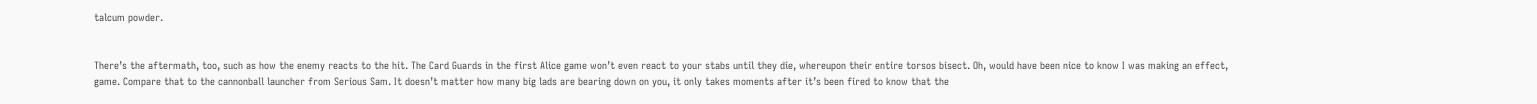talcum powder.


There’s the aftermath, too, such as how the enemy reacts to the hit. The Card Guards in the first Alice game won’t even react to your stabs until they die, whereupon their entire torsos bisect. Oh, would have been nice to know I was making an effect, game. Compare that to the cannonball launcher from Serious Sam. It doesn’t matter how many big lads are bearing down on you, it only takes moments after it’s been fired to know that the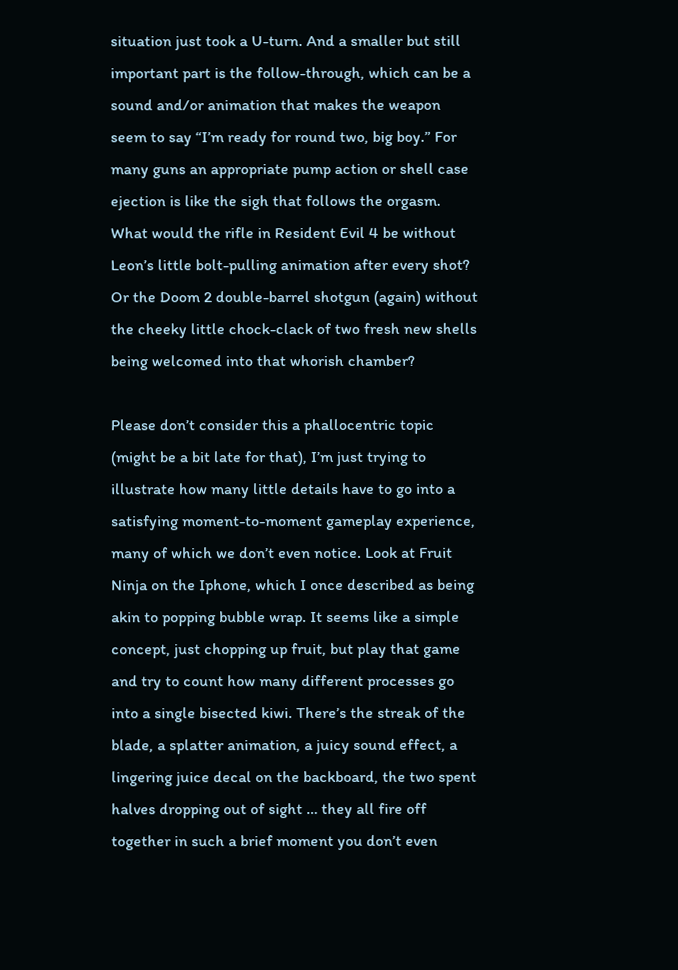situation just took a U-turn. And a smaller but still important part is the follow-through, which can be a sound and/or animation that makes the weapon seem to say “I’m ready for round two, big boy.” For many guns an appropriate pump action or shell case ejection is like the sigh that follows the orgasm. What would the rifle in Resident Evil 4 be without Leon’s little bolt-pulling animation after every shot? Or the Doom 2 double-barrel shotgun (again) without the cheeky little chock-clack of two fresh new shells being welcomed into that whorish chamber?

Please don’t consider this a phallocentric topic (might be a bit late for that), I’m just trying to illustrate how many little details have to go into a satisfying moment-to-moment gameplay experience, many of which we don’t even notice. Look at Fruit Ninja on the Iphone, which I once described as being akin to popping bubble wrap. It seems like a simple concept, just chopping up fruit, but play that game and try to count how many different processes go into a single bisected kiwi. There’s the streak of the blade, a splatter animation, a juicy sound effect, a lingering juice decal on the backboard, the two spent halves dropping out of sight … they all fire off together in such a brief moment you don’t even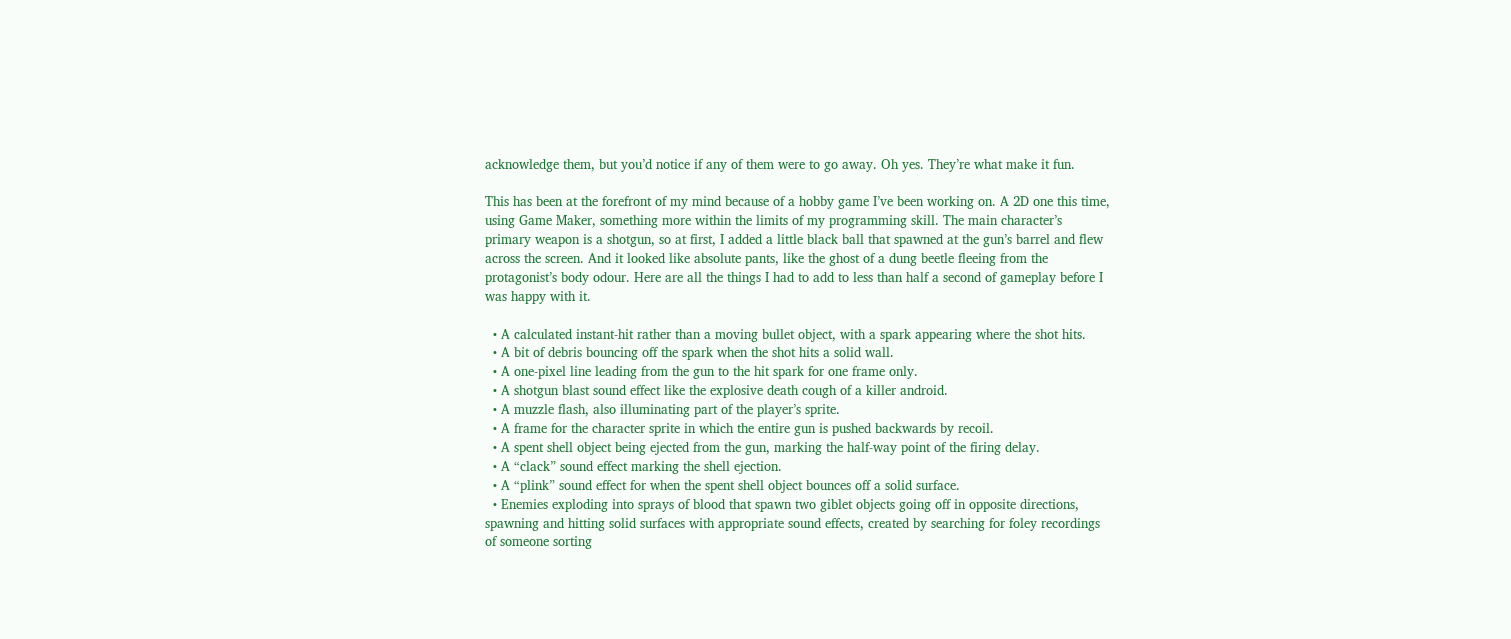acknowledge them, but you’d notice if any of them were to go away. Oh yes. They’re what make it fun.

This has been at the forefront of my mind because of a hobby game I’ve been working on. A 2D one this time, using Game Maker, something more within the limits of my programming skill. The main character’s primary weapon is a shotgun, so at first, I added a little black ball that spawned at the gun’s barrel and flew across the screen. And it looked like absolute pants, like the ghost of a dung beetle fleeing from the protagonist’s body odour. Here are all the things I had to add to less than half a second of gameplay before I was happy with it.

  • A calculated instant-hit rather than a moving bullet object, with a spark appearing where the shot hits.
  • A bit of debris bouncing off the spark when the shot hits a solid wall.
  • A one-pixel line leading from the gun to the hit spark for one frame only.
  • A shotgun blast sound effect like the explosive death cough of a killer android.
  • A muzzle flash, also illuminating part of the player’s sprite.
  • A frame for the character sprite in which the entire gun is pushed backwards by recoil.
  • A spent shell object being ejected from the gun, marking the half-way point of the firing delay.
  • A “clack” sound effect marking the shell ejection.
  • A “plink” sound effect for when the spent shell object bounces off a solid surface.
  • Enemies exploding into sprays of blood that spawn two giblet objects going off in opposite directions, spawning and hitting solid surfaces with appropriate sound effects, created by searching for foley recordings of someone sorting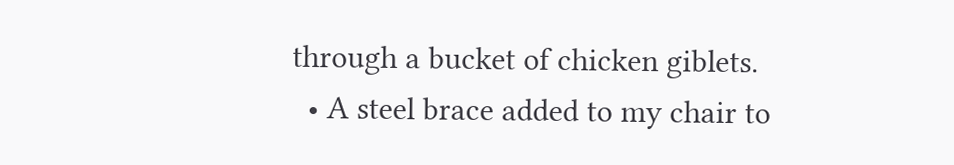through a bucket of chicken giblets.
  • A steel brace added to my chair to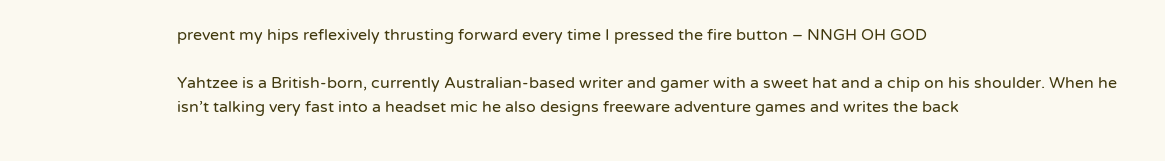prevent my hips reflexively thrusting forward every time I pressed the fire button – NNGH OH GOD

Yahtzee is a British-born, currently Australian-based writer and gamer with a sweet hat and a chip on his shoulder. When he isn’t talking very fast into a headset mic he also designs freeware adventure games and writes the back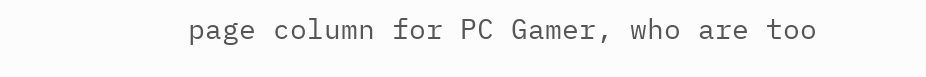page column for PC Gamer, who are too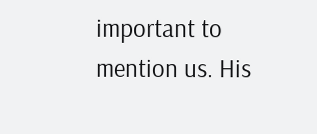important to mention us. His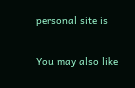personal site is

You may also like